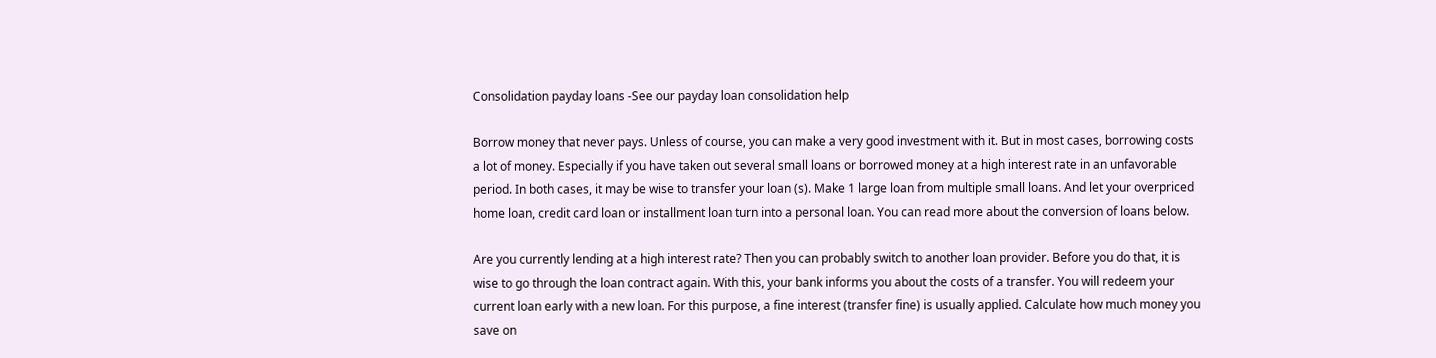Consolidation payday loans -See our payday loan consolidation help

Borrow money that never pays. Unless of course, you can make a very good investment with it. But in most cases, borrowing costs a lot of money. Especially if you have taken out several small loans or borrowed money at a high interest rate in an unfavorable period. In both cases, it may be wise to transfer your loan (s). Make 1 large loan from multiple small loans. And let your overpriced home loan, credit card loan or installment loan turn into a personal loan. You can read more about the conversion of loans below.

Are you currently lending at a high interest rate? Then you can probably switch to another loan provider. Before you do that, it is wise to go through the loan contract again. With this, your bank informs you about the costs of a transfer. You will redeem your current loan early with a new loan. For this purpose, a fine interest (transfer fine) is usually applied. Calculate how much money you save on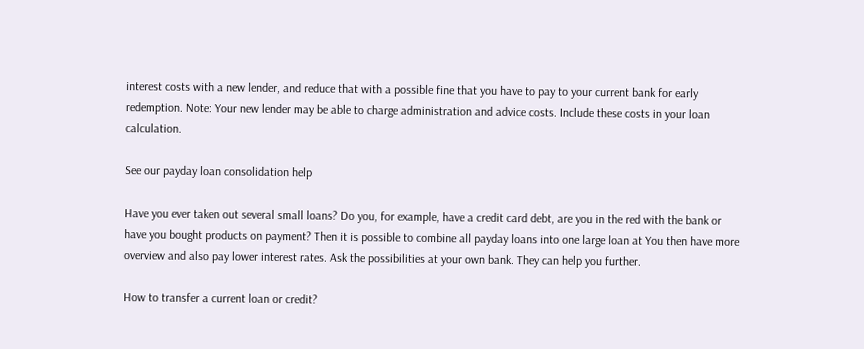interest costs with a new lender, and reduce that with a possible fine that you have to pay to your current bank for early redemption. Note: Your new lender may be able to charge administration and advice costs. Include these costs in your loan calculation.

See our payday loan consolidation help

Have you ever taken out several small loans? Do you, for example, have a credit card debt, are you in the red with the bank or have you bought products on payment? Then it is possible to combine all payday loans into one large loan at You then have more overview and also pay lower interest rates. Ask the possibilities at your own bank. They can help you further.

How to transfer a current loan or credit?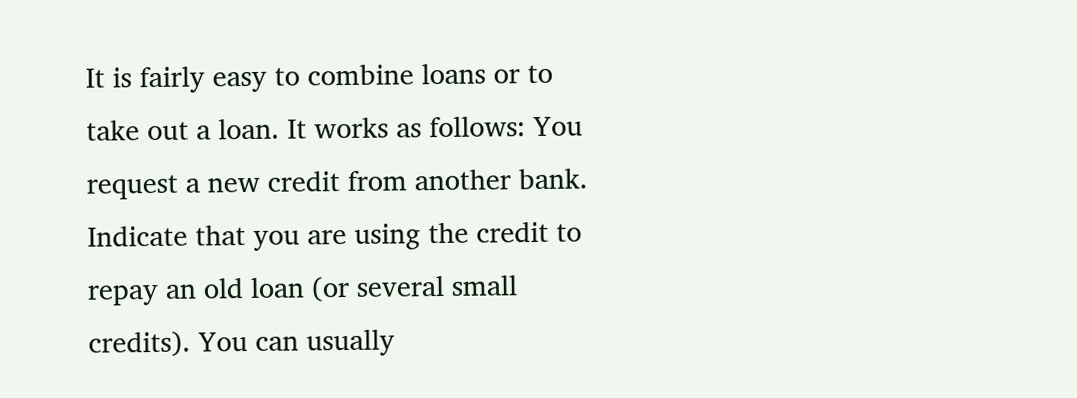It is fairly easy to combine loans or to take out a loan. It works as follows: You request a new credit from another bank. Indicate that you are using the credit to repay an old loan (or several small credits). You can usually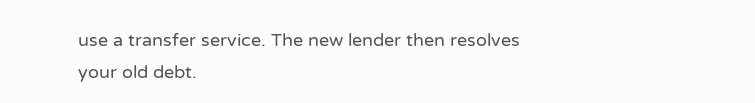use a transfer service. The new lender then resolves your old debt.